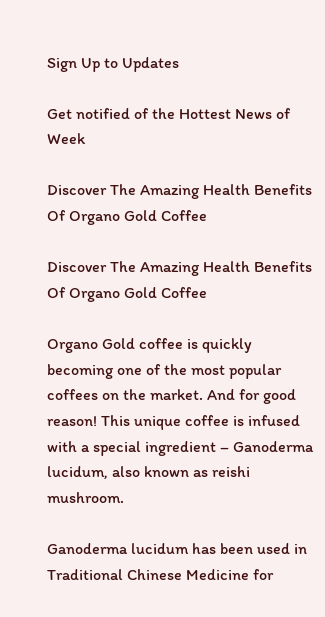Sign Up to Updates

Get notified of the Hottest News of Week

Discover The Amazing Health Benefits Of Organo Gold Coffee

Discover The Amazing Health Benefits Of Organo Gold Coffee

Organo Gold coffee is quickly becoming one of the most popular coffees on the market. And for good reason! This unique coffee is infused with a special ingredient – Ganoderma lucidum, also known as reishi mushroom.

Ganoderma lucidum has been used in Traditional Chinese Medicine for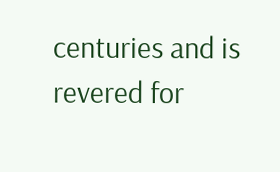centuries and is revered for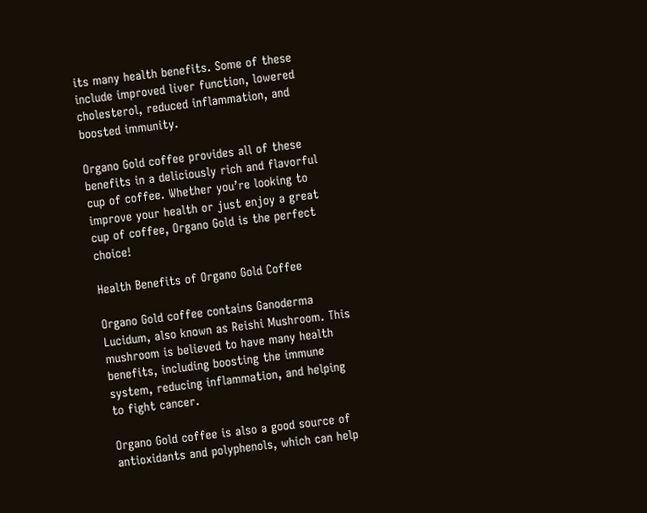its many health benefits. Some of these include improved liver function, lowered cholesterol, reduced inflammation, and boosted immunity.

Organo Gold coffee provides all of these benefits in a deliciously rich and flavorful cup of coffee. Whether you’re looking to improve your health or just enjoy a great cup of coffee, Organo Gold is the perfect choice!

Health Benefits of Organo Gold Coffee

Organo Gold coffee contains Ganoderma Lucidum, also known as Reishi Mushroom. This mushroom is believed to have many health benefits, including boosting the immune system, reducing inflammation, and helping to fight cancer.

Organo Gold coffee is also a good source of antioxidants and polyphenols, which can help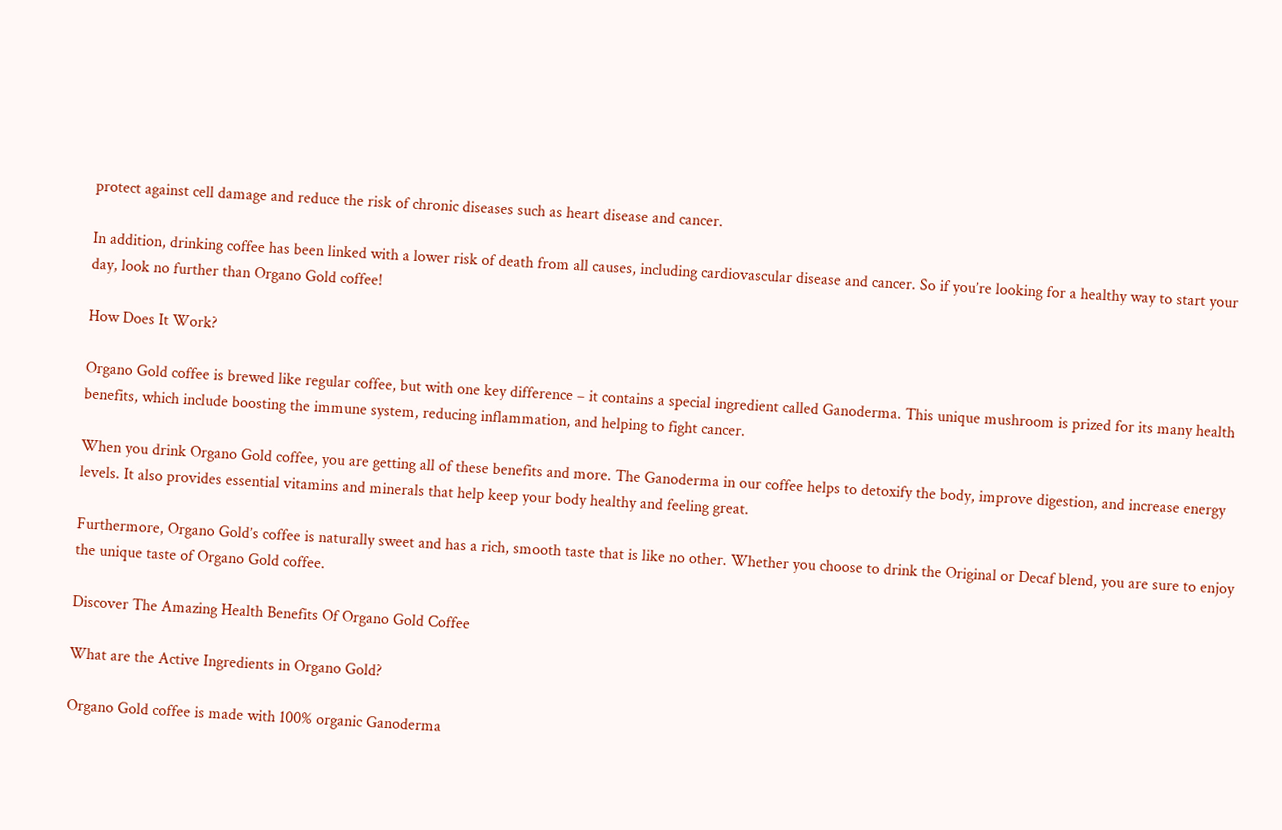protect against cell damage and reduce the risk of chronic diseases such as heart disease and cancer.

In addition, drinking coffee has been linked with a lower risk of death from all causes, including cardiovascular disease and cancer. So if you’re looking for a healthy way to start your day, look no further than Organo Gold coffee!

How Does It Work?

Organo Gold coffee is brewed like regular coffee, but with one key difference – it contains a special ingredient called Ganoderma. This unique mushroom is prized for its many health benefits, which include boosting the immune system, reducing inflammation, and helping to fight cancer.

When you drink Organo Gold coffee, you are getting all of these benefits and more. The Ganoderma in our coffee helps to detoxify the body, improve digestion, and increase energy levels. It also provides essential vitamins and minerals that help keep your body healthy and feeling great.

Furthermore, Organo Gold’s coffee is naturally sweet and has a rich, smooth taste that is like no other. Whether you choose to drink the Original or Decaf blend, you are sure to enjoy the unique taste of Organo Gold coffee.

Discover The Amazing Health Benefits Of Organo Gold Coffee

What are the Active Ingredients in Organo Gold?

Organo Gold coffee is made with 100% organic Ganoderma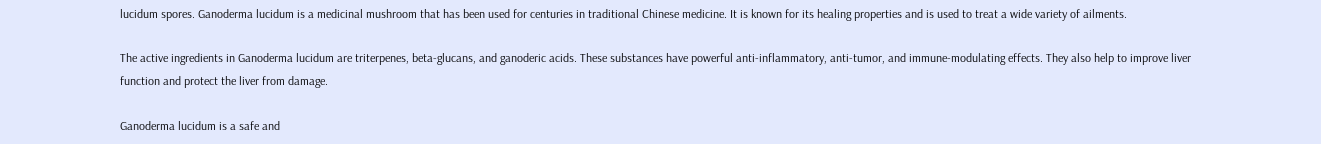lucidum spores. Ganoderma lucidum is a medicinal mushroom that has been used for centuries in traditional Chinese medicine. It is known for its healing properties and is used to treat a wide variety of ailments.

The active ingredients in Ganoderma lucidum are triterpenes, beta-glucans, and ganoderic acids. These substances have powerful anti-inflammatory, anti-tumor, and immune-modulating effects. They also help to improve liver function and protect the liver from damage.

Ganoderma lucidum is a safe and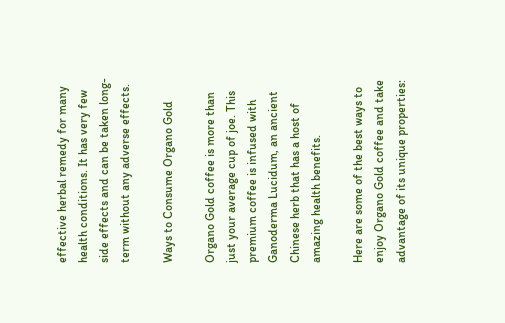effective herbal remedy for many health conditions. It has very few side effects and can be taken long-term without any adverse effects.

Ways to Consume Organo Gold

Organo Gold coffee is more than just your average cup of joe. This premium coffee is infused with Ganoderma Lucidum, an ancient Chinese herb that has a host of amazing health benefits.

Here are some of the best ways to enjoy Organo Gold coffee and take advantage of its unique properties: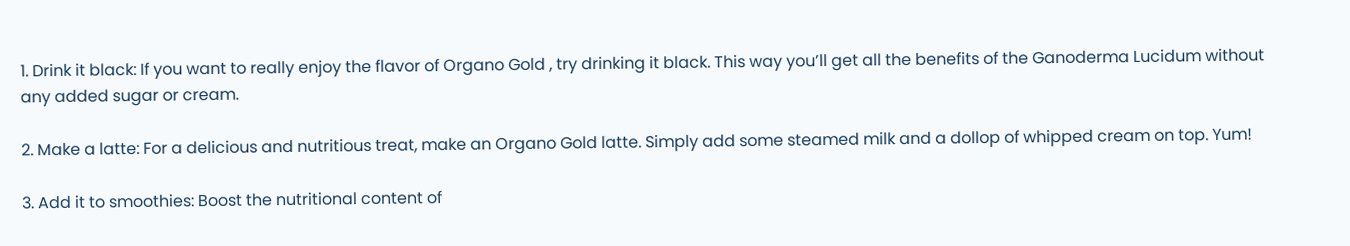1. Drink it black: If you want to really enjoy the flavor of Organo Gold , try drinking it black. This way you’ll get all the benefits of the Ganoderma Lucidum without any added sugar or cream.

2. Make a latte: For a delicious and nutritious treat, make an Organo Gold latte. Simply add some steamed milk and a dollop of whipped cream on top. Yum!

3. Add it to smoothies: Boost the nutritional content of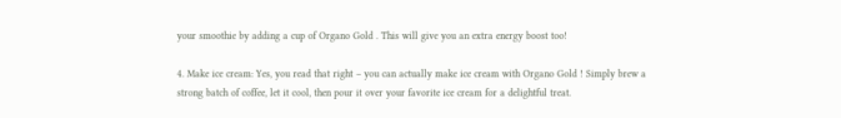your smoothie by adding a cup of Organo Gold . This will give you an extra energy boost too!

4. Make ice cream: Yes, you read that right – you can actually make ice cream with Organo Gold ! Simply brew a strong batch of coffee, let it cool, then pour it over your favorite ice cream for a delightful treat.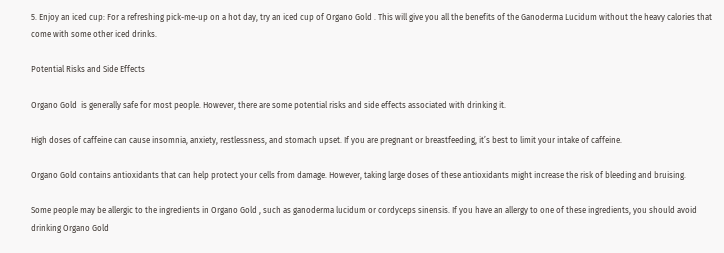5. Enjoy an iced cup: For a refreshing pick-me-up on a hot day, try an iced cup of Organo Gold . This will give you all the benefits of the Ganoderma Lucidum without the heavy calories that come with some other iced drinks.

Potential Risks and Side Effects

Organo Gold  is generally safe for most people. However, there are some potential risks and side effects associated with drinking it.

High doses of caffeine can cause insomnia, anxiety, restlessness, and stomach upset. If you are pregnant or breastfeeding, it’s best to limit your intake of caffeine.

Organo Gold contains antioxidants that can help protect your cells from damage. However, taking large doses of these antioxidants might increase the risk of bleeding and bruising.

Some people may be allergic to the ingredients in Organo Gold , such as ganoderma lucidum or cordyceps sinensis. If you have an allergy to one of these ingredients, you should avoid drinking Organo Gold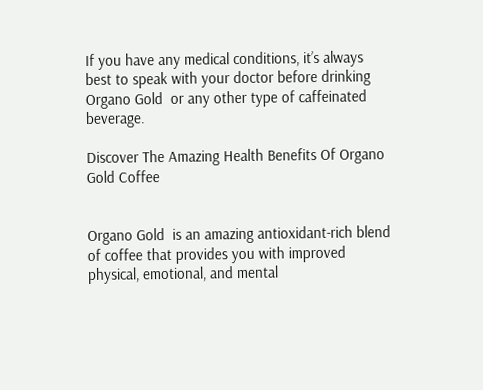If you have any medical conditions, it’s always best to speak with your doctor before drinking Organo Gold  or any other type of caffeinated beverage.

Discover The Amazing Health Benefits Of Organo Gold Coffee


Organo Gold  is an amazing antioxidant-rich blend of coffee that provides you with improved physical, emotional, and mental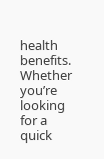health benefits. Whether you’re looking for a quick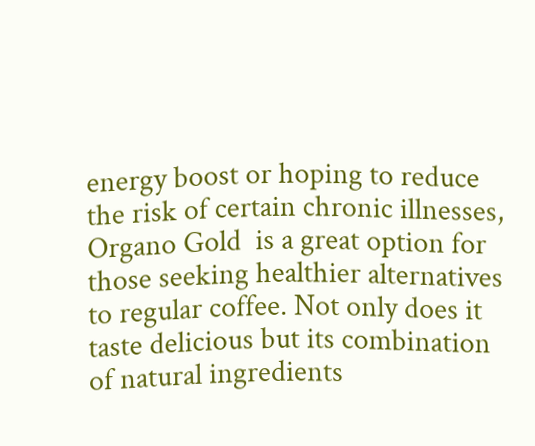energy boost or hoping to reduce the risk of certain chronic illnesses, Organo Gold  is a great option for those seeking healthier alternatives to regular coffee. Not only does it taste delicious but its combination of natural ingredients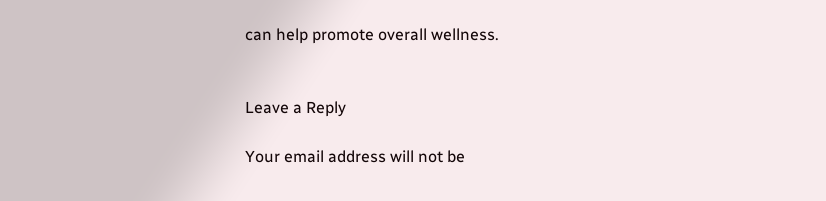can help promote overall wellness.


Leave a Reply

Your email address will not be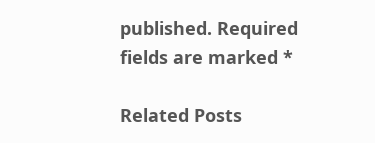published. Required fields are marked *

Related Posts